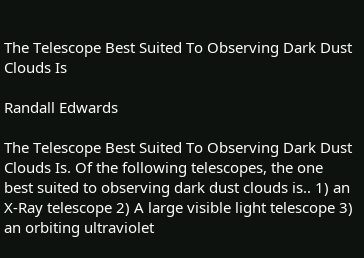The Telescope Best Suited To Observing Dark Dust Clouds Is

Randall Edwards

The Telescope Best Suited To Observing Dark Dust Clouds Is. Of the following telescopes, the one best suited to observing dark dust clouds is.. 1) an X-Ray telescope 2) A large visible light telescope 3) an orbiting ultraviolet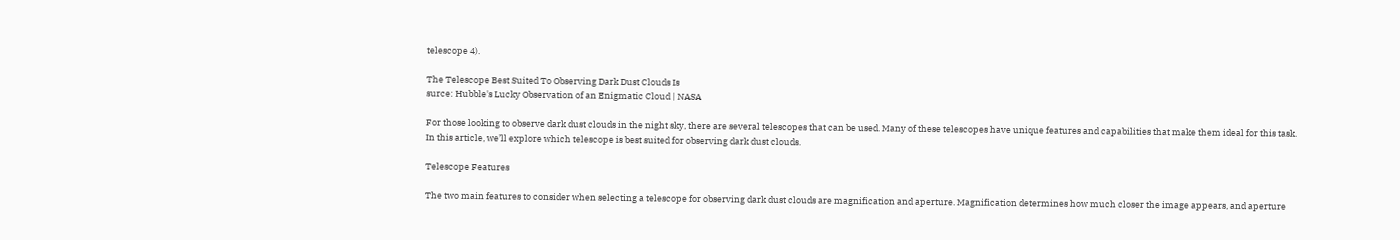telescope 4).

The Telescope Best Suited To Observing Dark Dust Clouds Is
surce: Hubble's Lucky Observation of an Enigmatic Cloud | NASA

For those looking to observe dark dust clouds in the night sky, there are several telescopes that can be used. Many of these telescopes have unique features and capabilities that make them ideal for this task. In this article, we’ll explore which telescope is best suited for observing dark dust clouds.

Telescope Features

The two main features to consider when selecting a telescope for observing dark dust clouds are magnification and aperture. Magnification determines how much closer the image appears, and aperture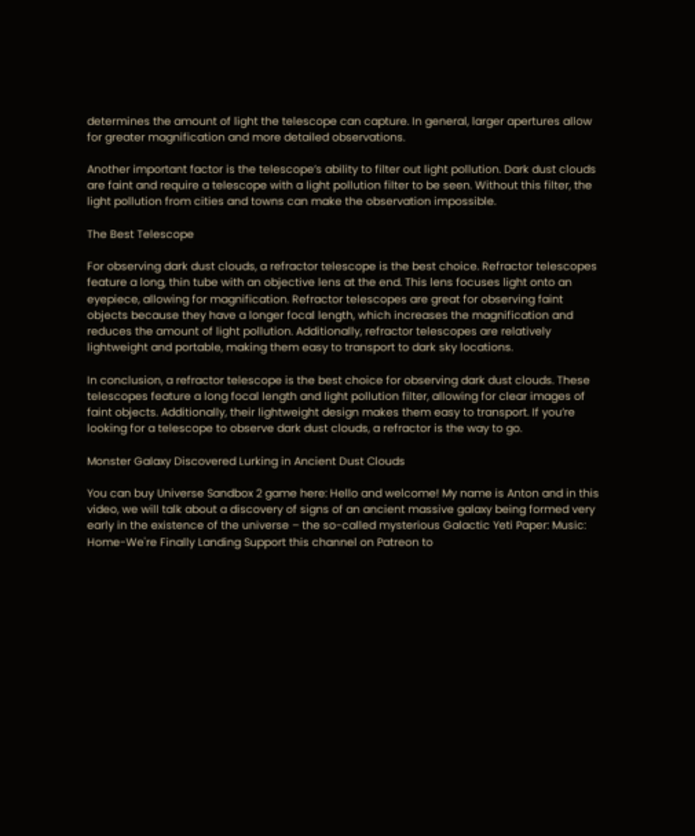determines the amount of light the telescope can capture. In general, larger apertures allow for greater magnification and more detailed observations.

Another important factor is the telescope’s ability to filter out light pollution. Dark dust clouds are faint and require a telescope with a light pollution filter to be seen. Without this filter, the light pollution from cities and towns can make the observation impossible.

The Best Telescope

For observing dark dust clouds, a refractor telescope is the best choice. Refractor telescopes feature a long, thin tube with an objective lens at the end. This lens focuses light onto an eyepiece, allowing for magnification. Refractor telescopes are great for observing faint objects because they have a longer focal length, which increases the magnification and reduces the amount of light pollution. Additionally, refractor telescopes are relatively lightweight and portable, making them easy to transport to dark sky locations.

In conclusion, a refractor telescope is the best choice for observing dark dust clouds. These telescopes feature a long focal length and light pollution filter, allowing for clear images of faint objects. Additionally, their lightweight design makes them easy to transport. If you’re looking for a telescope to observe dark dust clouds, a refractor is the way to go.

Monster Galaxy Discovered Lurking in Ancient Dust Clouds

You can buy Universe Sandbox 2 game here: Hello and welcome! My name is Anton and in this video, we will talk about a discovery of signs of an ancient massive galaxy being formed very early in the existence of the universe – the so-called mysterious Galactic Yeti Paper: Music: Home-We're Finally Landing Support this channel on Patreon to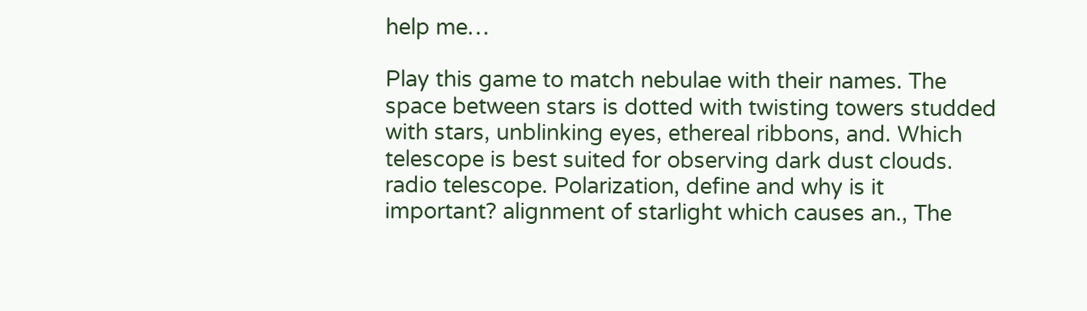help me…

Play this game to match nebulae with their names. The space between stars is dotted with twisting towers studded with stars, unblinking eyes, ethereal ribbons, and. Which telescope is best suited for observing dark dust clouds. radio telescope. Polarization, define and why is it important? alignment of starlight which causes an., The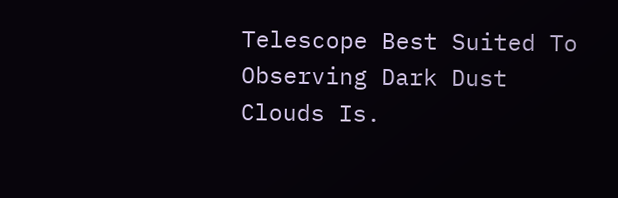Telescope Best Suited To Observing Dark Dust Clouds Is.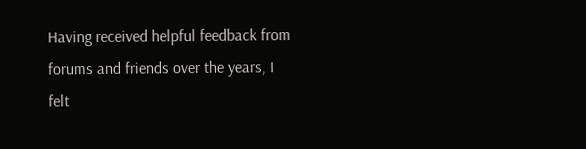Having received helpful feedback from forums and friends over the years, I felt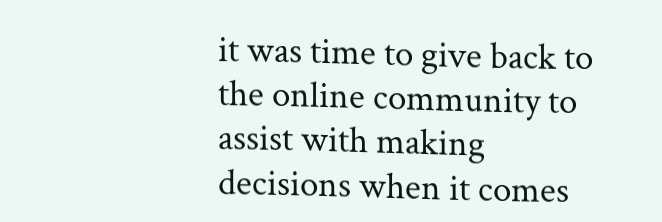it was time to give back to the online community to assist with making decisions when it comes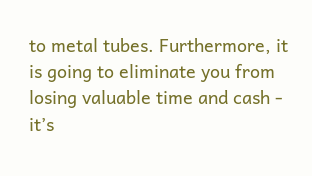to metal tubes. Furthermore, it is going to eliminate you from losing valuable time and cash - it’s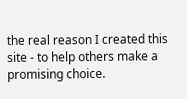the real reason I created this site - to help others make a promising choice.